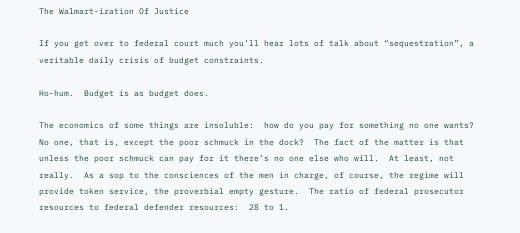The Walmart-ization Of Justice

If you get over to federal court much you’ll hear lots of talk about “sequestration”, a veritable daily crisis of budget constraints.

Ho-hum.  Budget is as budget does.

The economics of some things are insoluble:  how do you pay for something no one wants?  No one, that is, except the poor schmuck in the dock?  The fact of the matter is that unless the poor schmuck can pay for it there’s no one else who will.  At least, not really.  As a sop to the consciences of the men in charge, of course, the regime will provide token service, the proverbial empty gesture.  The ratio of federal prosecutor resources to federal defender resources:  28 to 1.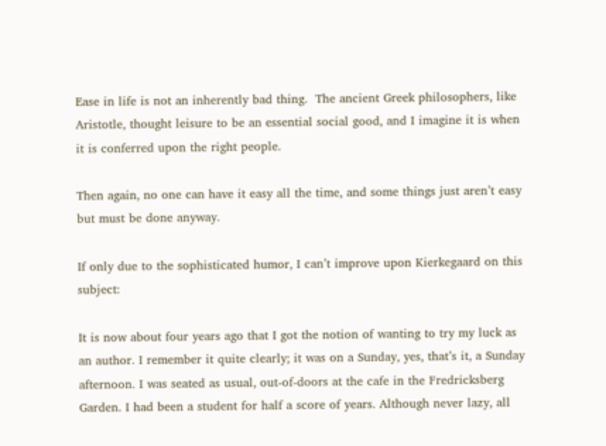Ease in life is not an inherently bad thing.  The ancient Greek philosophers, like Aristotle, thought leisure to be an essential social good, and I imagine it is when it is conferred upon the right people.

Then again, no one can have it easy all the time, and some things just aren’t easy but must be done anyway.

If only due to the sophisticated humor, I can’t improve upon Kierkegaard on this subject:

It is now about four years ago that I got the notion of wanting to try my luck as an author. I remember it quite clearly; it was on a Sunday, yes, that’s it, a Sunday afternoon. I was seated as usual, out-of-doors at the cafe in the Fredricksberg Garden. I had been a student for half a score of years. Although never lazy, all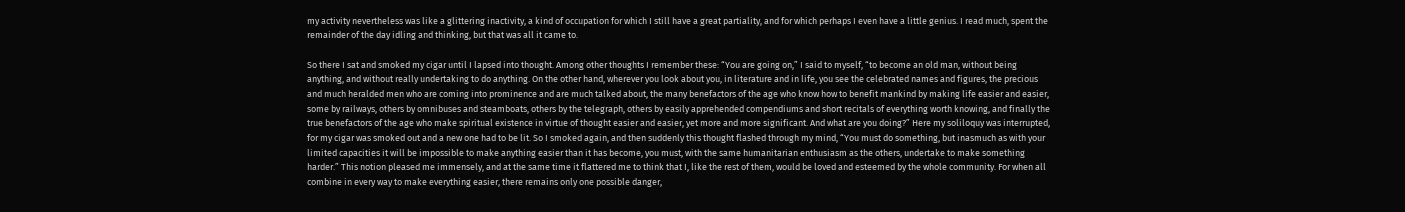my activity nevertheless was like a glittering inactivity, a kind of occupation for which I still have a great partiality, and for which perhaps I even have a little genius. I read much, spent the remainder of the day idling and thinking, but that was all it came to.

So there I sat and smoked my cigar until I lapsed into thought. Among other thoughts I remember these: “You are going on,” I said to myself, “to become an old man, without being anything, and without really undertaking to do anything. On the other hand, wherever you look about you, in literature and in life, you see the celebrated names and figures, the precious and much heralded men who are coming into prominence and are much talked about, the many benefactors of the age who know how to benefit mankind by making life easier and easier, some by railways, others by omnibuses and steamboats, others by the telegraph, others by easily apprehended compendiums and short recitals of everything worth knowing, and finally the true benefactors of the age who make spiritual existence in virtue of thought easier and easier, yet more and more significant. And what are you doing?” Here my soliloquy was interrupted, for my cigar was smoked out and a new one had to be lit. So I smoked again, and then suddenly this thought flashed through my mind, “You must do something, but inasmuch as with your limited capacities it will be impossible to make anything easier than it has become, you must, with the same humanitarian enthusiasm as the others, undertake to make something harder.” This notion pleased me immensely, and at the same time it flattered me to think that I, like the rest of them, would be loved and esteemed by the whole community. For when all combine in every way to make everything easier, there remains only one possible danger,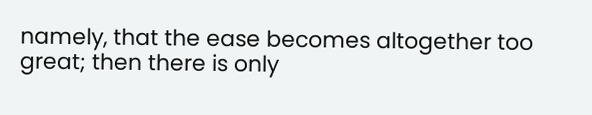namely, that the ease becomes altogether too great; then there is only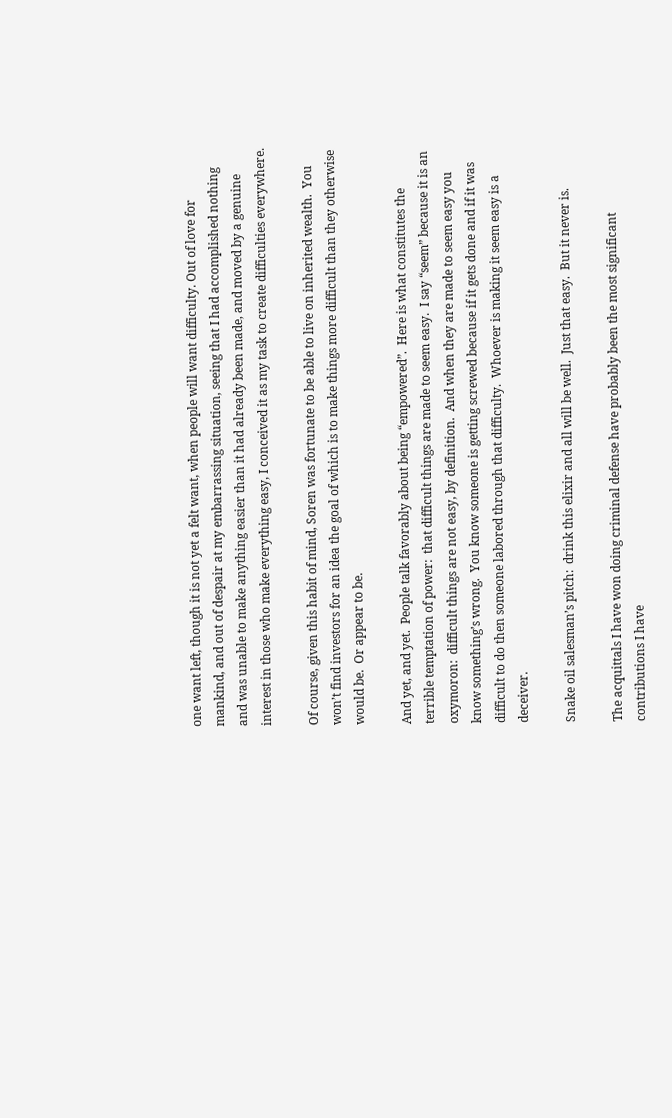one want left, though it is not yet a felt want, when people will want difficulty. Out of love for mankind, and out of despair at my embarrassing situation, seeing that I had accomplished nothing and was unable to make anything easier than it had already been made, and moved by a genuine interest in those who make everything easy, I conceived it as my task to create difficulties everywhere.

Of course, given this habit of mind, Soren was fortunate to be able to live on inherited wealth.  You won’t find investors for an idea the goal of which is to make things more difficult than they otherwise would be.  Or appear to be.

And yet, and yet.  People talk favorably about being “empowered”.  Here is what constitutes the terrible temptation of power:  that difficult things are made to seem easy.  I say “seem” because it is an oxymoron:  difficult things are not easy, by definition.  And when they are made to seem easy you know something’s wrong.  You know someone is getting screwed because if it gets done and if it was difficult to do then someone labored through that difficulty.  Whoever is making it seem easy is a deceiver.

Snake oil salesman’s pitch:  drink this elixir and all will be well.  Just that easy.  But it never is.

The acquittals I have won doing criminal defense have probably been the most significant contributions I have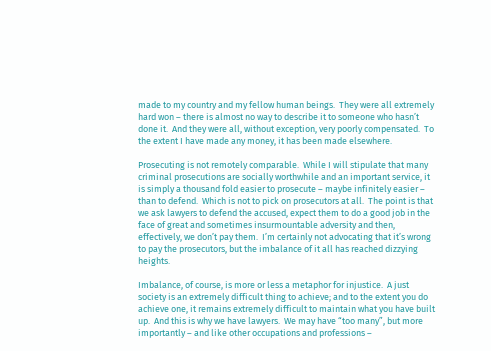made to my country and my fellow human beings.  They were all extremely hard won – there is almost no way to describe it to someone who hasn’t done it.  And they were all, without exception, very poorly compensated.  To the extent I have made any money, it has been made elsewhere.

Prosecuting is not remotely comparable.  While I will stipulate that many criminal prosecutions are socially worthwhile and an important service, it is simply a thousand fold easier to prosecute – maybe infinitely easier – than to defend.  Which is not to pick on prosecutors at all.  The point is that we ask lawyers to defend the accused, expect them to do a good job in the face of great and sometimes insurmountable adversity and then, effectively, we don’t pay them.  I’m certainly not advocating that it’s wrong to pay the prosecutors, but the imbalance of it all has reached dizzying heights.

Imbalance, of course, is more or less a metaphor for injustice.  A just society is an extremely difficult thing to achieve; and to the extent you do achieve one, it remains extremely difficult to maintain what you have built up.  And this is why we have lawyers.  We may have “too many”, but more importantly – and like other occupations and professions –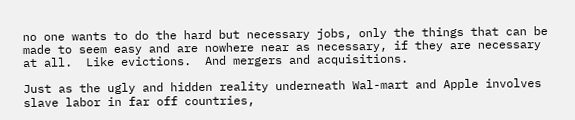no one wants to do the hard but necessary jobs, only the things that can be made to seem easy and are nowhere near as necessary, if they are necessary at all.  Like evictions.  And mergers and acquisitions.

Just as the ugly and hidden reality underneath Wal-mart and Apple involves slave labor in far off countries,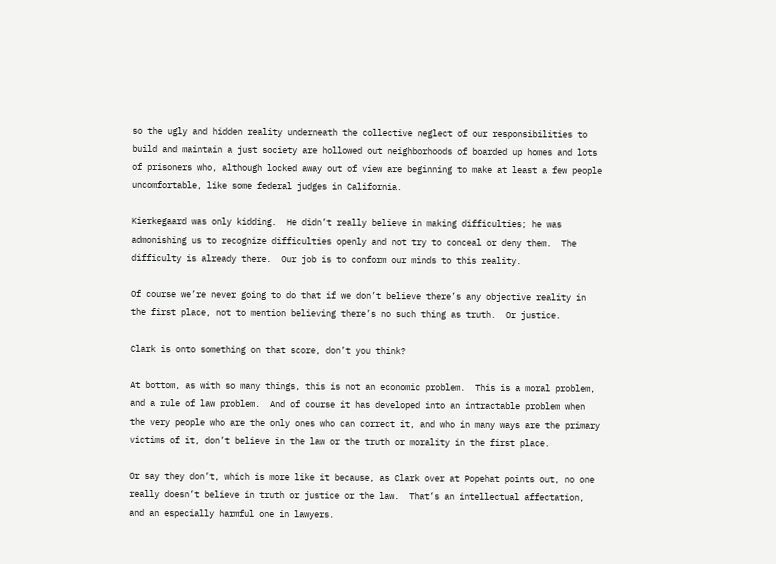so the ugly and hidden reality underneath the collective neglect of our responsibilities to build and maintain a just society are hollowed out neighborhoods of boarded up homes and lots of prisoners who, although locked away out of view are beginning to make at least a few people uncomfortable, like some federal judges in California.

Kierkegaard was only kidding.  He didn’t really believe in making difficulties; he was admonishing us to recognize difficulties openly and not try to conceal or deny them.  The difficulty is already there.  Our job is to conform our minds to this reality.

Of course we’re never going to do that if we don’t believe there’s any objective reality in the first place, not to mention believing there’s no such thing as truth.  Or justice.

Clark is onto something on that score, don’t you think?

At bottom, as with so many things, this is not an economic problem.  This is a moral problem, and a rule of law problem.  And of course it has developed into an intractable problem when the very people who are the only ones who can correct it, and who in many ways are the primary victims of it, don’t believe in the law or the truth or morality in the first place.

Or say they don’t, which is more like it because, as Clark over at Popehat points out, no one really doesn’t believe in truth or justice or the law.  That’s an intellectual affectation, and an especially harmful one in lawyers.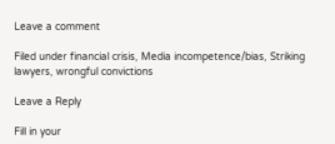Leave a comment

Filed under financial crisis, Media incompetence/bias, Striking lawyers, wrongful convictions

Leave a Reply

Fill in your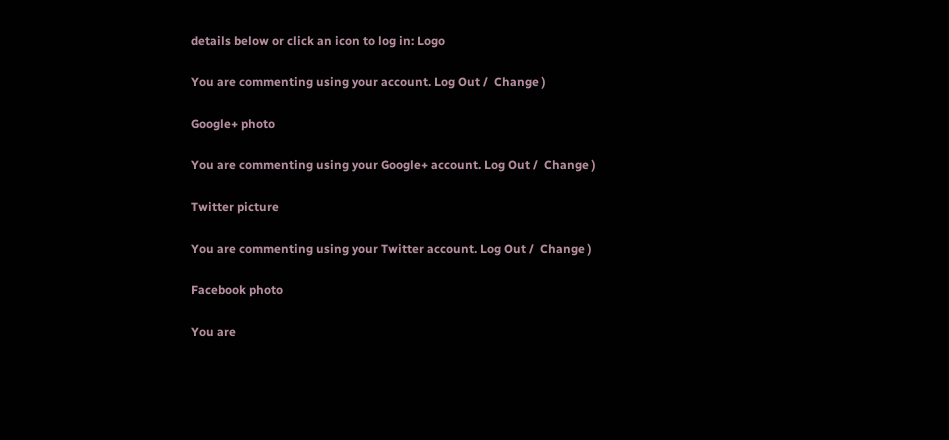details below or click an icon to log in: Logo

You are commenting using your account. Log Out /  Change )

Google+ photo

You are commenting using your Google+ account. Log Out /  Change )

Twitter picture

You are commenting using your Twitter account. Log Out /  Change )

Facebook photo

You are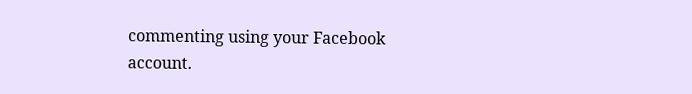commenting using your Facebook account.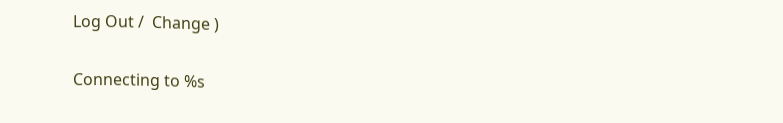Log Out /  Change )


Connecting to %s